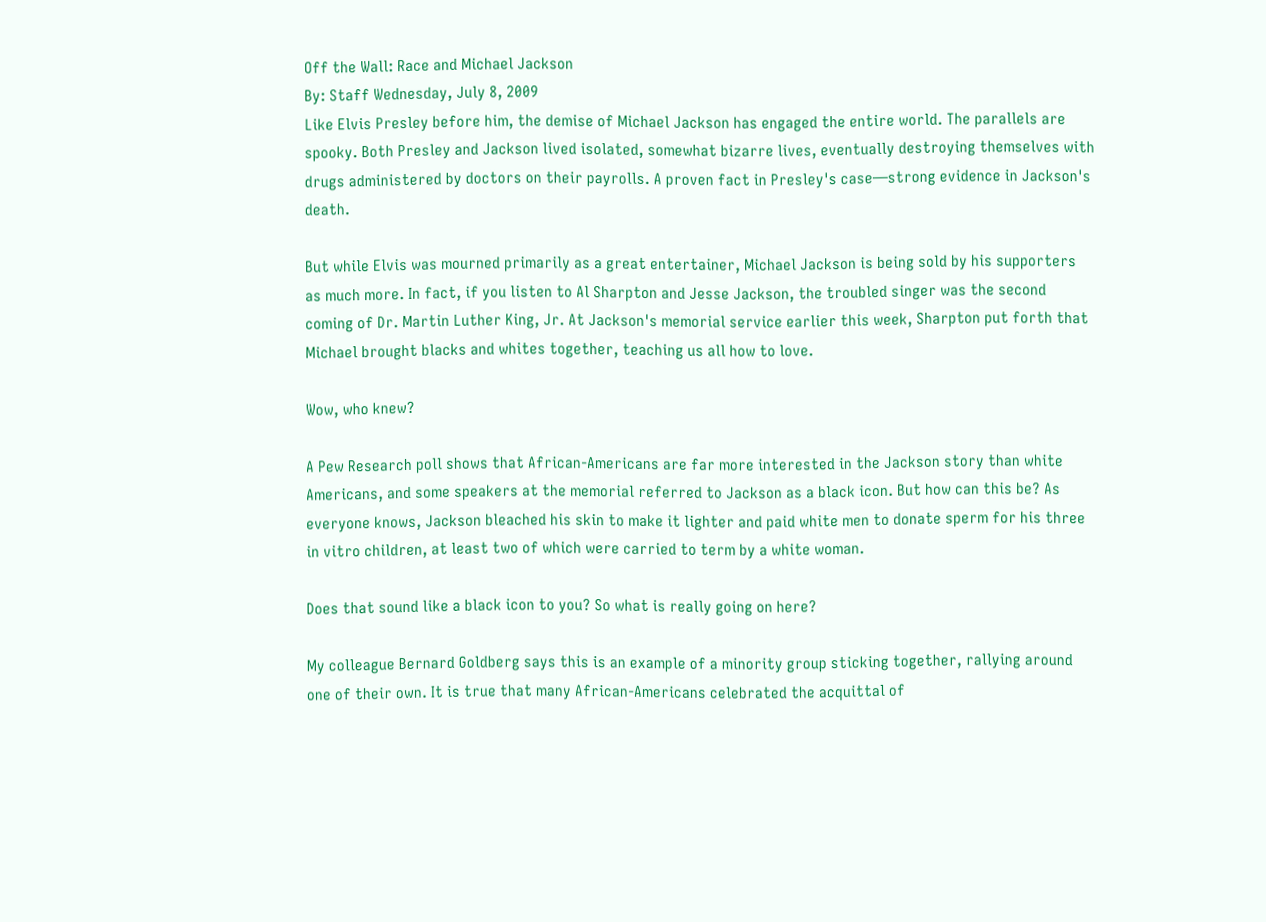Off the Wall: Race and Michael Jackson
By: Staff Wednesday, July 8, 2009
Like Elvis Presley before him, the demise of Michael Jackson has engaged the entire world. The parallels are spooky. Both Presley and Jackson lived isolated, somewhat bizarre lives, eventually destroying themselves with drugs administered by doctors on their payrolls. A proven fact in Presley's case—strong evidence in Jackson's death.

But while Elvis was mourned primarily as a great entertainer, Michael Jackson is being sold by his supporters as much more. In fact, if you listen to Al Sharpton and Jesse Jackson, the troubled singer was the second coming of Dr. Martin Luther King, Jr. At Jackson's memorial service earlier this week, Sharpton put forth that Michael brought blacks and whites together, teaching us all how to love.

Wow, who knew?

A Pew Research poll shows that African-Americans are far more interested in the Jackson story than white Americans, and some speakers at the memorial referred to Jackson as a black icon. But how can this be? As everyone knows, Jackson bleached his skin to make it lighter and paid white men to donate sperm for his three in vitro children, at least two of which were carried to term by a white woman.

Does that sound like a black icon to you? So what is really going on here?

My colleague Bernard Goldberg says this is an example of a minority group sticking together, rallying around one of their own. It is true that many African-Americans celebrated the acquittal of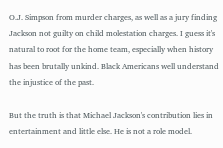O.J. Simpson from murder charges, as well as a jury finding Jackson not guilty on child molestation charges. I guess it's natural to root for the home team, especially when history has been brutally unkind. Black Americans well understand the injustice of the past.

But the truth is that Michael Jackson's contribution lies in entertainment and little else. He is not a role model.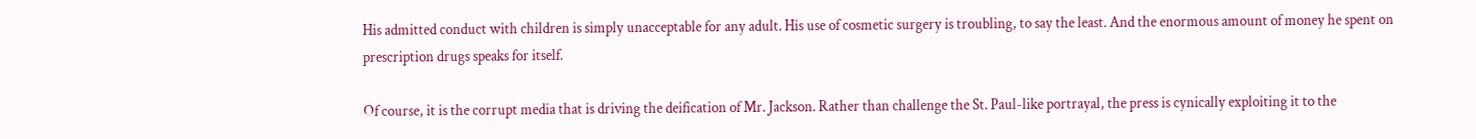His admitted conduct with children is simply unacceptable for any adult. His use of cosmetic surgery is troubling, to say the least. And the enormous amount of money he spent on prescription drugs speaks for itself.

Of course, it is the corrupt media that is driving the deification of Mr. Jackson. Rather than challenge the St. Paul-like portrayal, the press is cynically exploiting it to the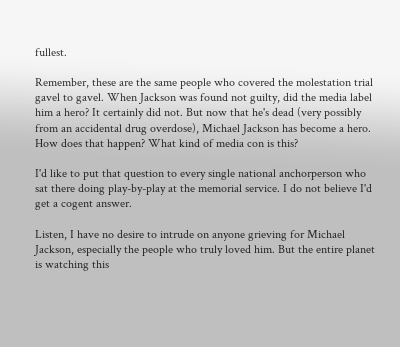fullest.

Remember, these are the same people who covered the molestation trial gavel to gavel. When Jackson was found not guilty, did the media label him a hero? It certainly did not. But now that he's dead (very possibly from an accidental drug overdose), Michael Jackson has become a hero. How does that happen? What kind of media con is this?

I'd like to put that question to every single national anchorperson who sat there doing play-by-play at the memorial service. I do not believe I'd get a cogent answer.

Listen, I have no desire to intrude on anyone grieving for Michael Jackson, especially the people who truly loved him. But the entire planet is watching this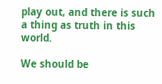play out, and there is such a thing as truth in this world.

We should be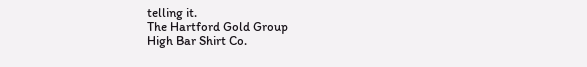telling it.
The Hartford Gold Group
High Bar Shirt Co.